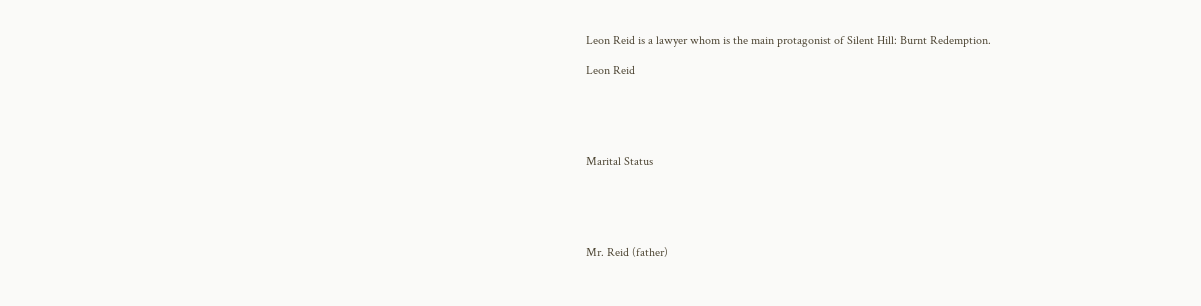Leon Reid is a lawyer whom is the main protagonist of Silent Hill: Burnt Redemption.

Leon Reid





Marital Status





Mr. Reid (father)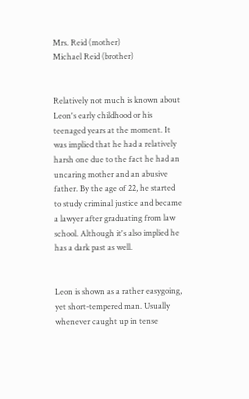Mrs. Reid (mother)
Michael Reid (brother)


Relatively not much is known about Leon's early childhood or his teenaged years at the moment. It was implied that he had a relatively harsh one due to the fact he had an uncaring mother and an abusive father. By the age of 22, he started to study criminal justice and became a lawyer after graduating from law school. Although it's also implied he has a dark past as well.


Leon is shown as a rather easygoing, yet short-tempered man. Usually whenever caught up in tense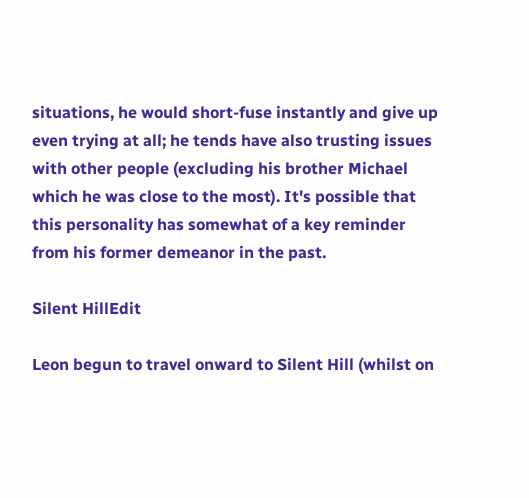situations, he would short-fuse instantly and give up even trying at all; he tends have also trusting issues with other people (excluding his brother Michael which he was close to the most). It's possible that this personality has somewhat of a key reminder from his former demeanor in the past.

Silent HillEdit

Leon begun to travel onward to Silent Hill (whilst on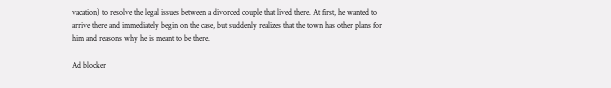vacation) to resolve the legal issues between a divorced couple that lived there. At first, he wanted to arrive there and immediately begin on the case, but suddenly realizes that the town has other plans for him and reasons why he is meant to be there.

Ad blocker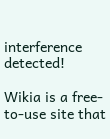interference detected!

Wikia is a free-to-use site that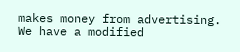makes money from advertising. We have a modified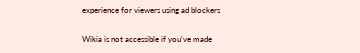experience for viewers using ad blockers

Wikia is not accessible if you’ve made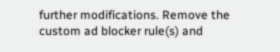further modifications. Remove the custom ad blocker rule(s) and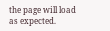the page will load as expected.